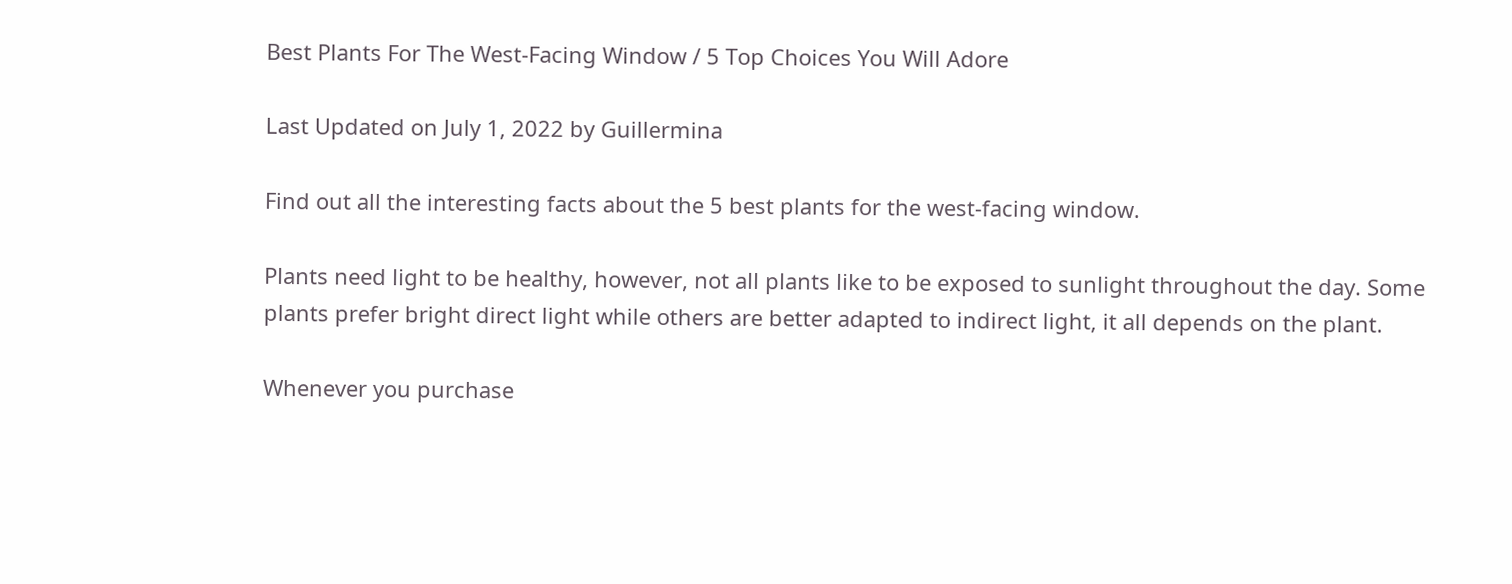Best Plants For The West-Facing Window / 5 Top Choices You Will Adore

Last Updated on July 1, 2022 by Guillermina

Find out all the interesting facts about the 5 best plants for the west-facing window.

Plants need light to be healthy, however, not all plants like to be exposed to sunlight throughout the day. Some plants prefer bright direct light while others are better adapted to indirect light, it all depends on the plant.

Whenever you purchase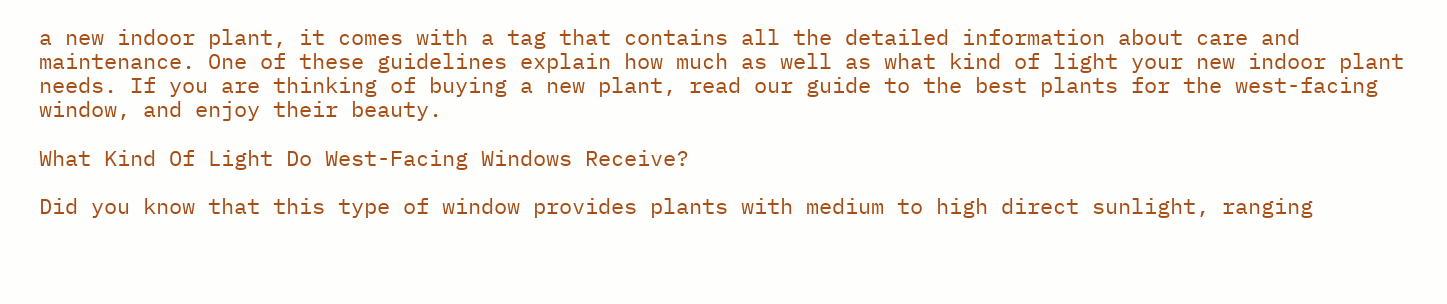a new indoor plant, it comes with a tag that contains all the detailed information about care and maintenance. One of these guidelines explain how much as well as what kind of light your new indoor plant needs. If you are thinking of buying a new plant, read our guide to the best plants for the west-facing window, and enjoy their beauty.

What Kind Of Light Do West-Facing Windows Receive?

Did you know that this type of window provides plants with medium to high direct sunlight, ranging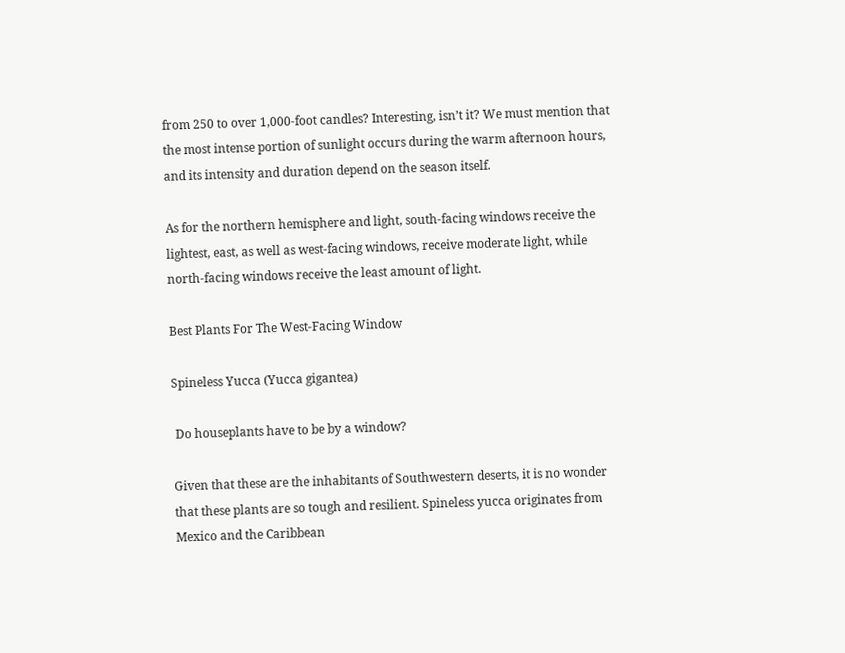from 250 to over 1,000-foot candles? Interesting, isn’t it? We must mention that the most intense portion of sunlight occurs during the warm afternoon hours, and its intensity and duration depend on the season itself.

As for the northern hemisphere and light, south-facing windows receive the lightest, east, as well as west-facing windows, receive moderate light, while north-facing windows receive the least amount of light.

Best Plants For The West-Facing Window

Spineless Yucca (Yucca gigantea)

 Do houseplants have to be by a window?

Given that these are the inhabitants of Southwestern deserts, it is no wonder that these plants are so tough and resilient. Spineless yucca originates from Mexico and the Caribbean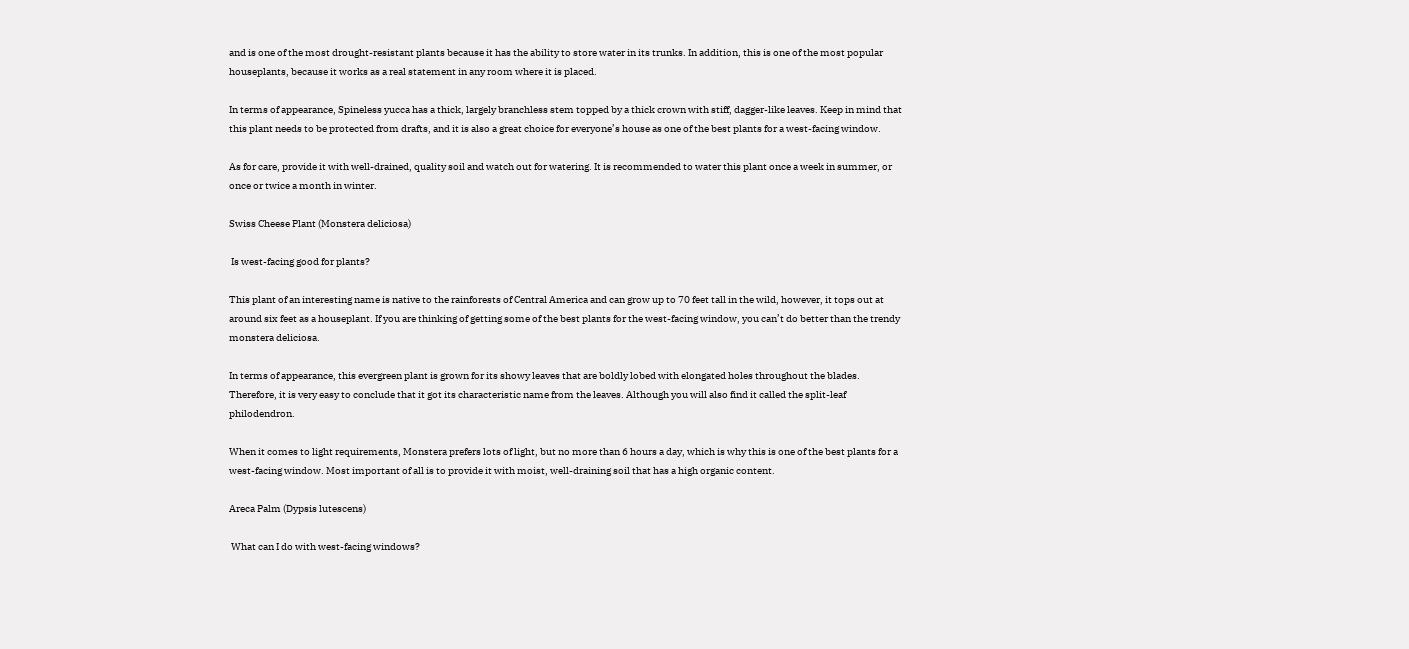and is one of the most drought-resistant plants because it has the ability to store water in its trunks. In addition, this is one of the most popular houseplants, because it works as a real statement in any room where it is placed.

In terms of appearance, Spineless yucca has a thick, largely branchless stem topped by a thick crown with stiff, dagger-like leaves. Keep in mind that this plant needs to be protected from drafts, and it is also a great choice for everyone’s house as one of the best plants for a west-facing window.

As for care, provide it with well-drained, quality soil and watch out for watering. It is recommended to water this plant once a week in summer, or once or twice a month in winter.

Swiss Cheese Plant (Monstera deliciosa)

 Is west-facing good for plants?

This plant of an interesting name is native to the rainforests of Central America and can grow up to 70 feet tall in the wild, however, it tops out at around six feet as a houseplant. If you are thinking of getting some of the best plants for the west-facing window, you can’t do better than the trendy monstera deliciosa.

In terms of appearance, this evergreen plant is grown for its showy leaves that are boldly lobed with elongated holes throughout the blades. Therefore, it is very easy to conclude that it got its characteristic name from the leaves. Although you will also find it called the split-leaf philodendron.

When it comes to light requirements, Monstera prefers lots of light, but no more than 6 hours a day, which is why this is one of the best plants for a west-facing window. Most important of all is to provide it with moist, well-draining soil that has a high organic content.

Areca Palm (Dypsis lutescens)

 What can I do with west-facing windows?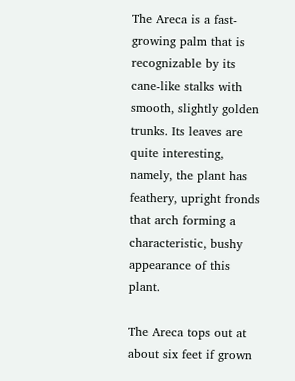The Areca is a fast-growing palm that is recognizable by its cane-like stalks with smooth, slightly golden trunks. Its leaves are quite interesting, namely, the plant has feathery, upright fronds that arch forming a characteristic, bushy appearance of this plant.

The Areca tops out at about six feet if grown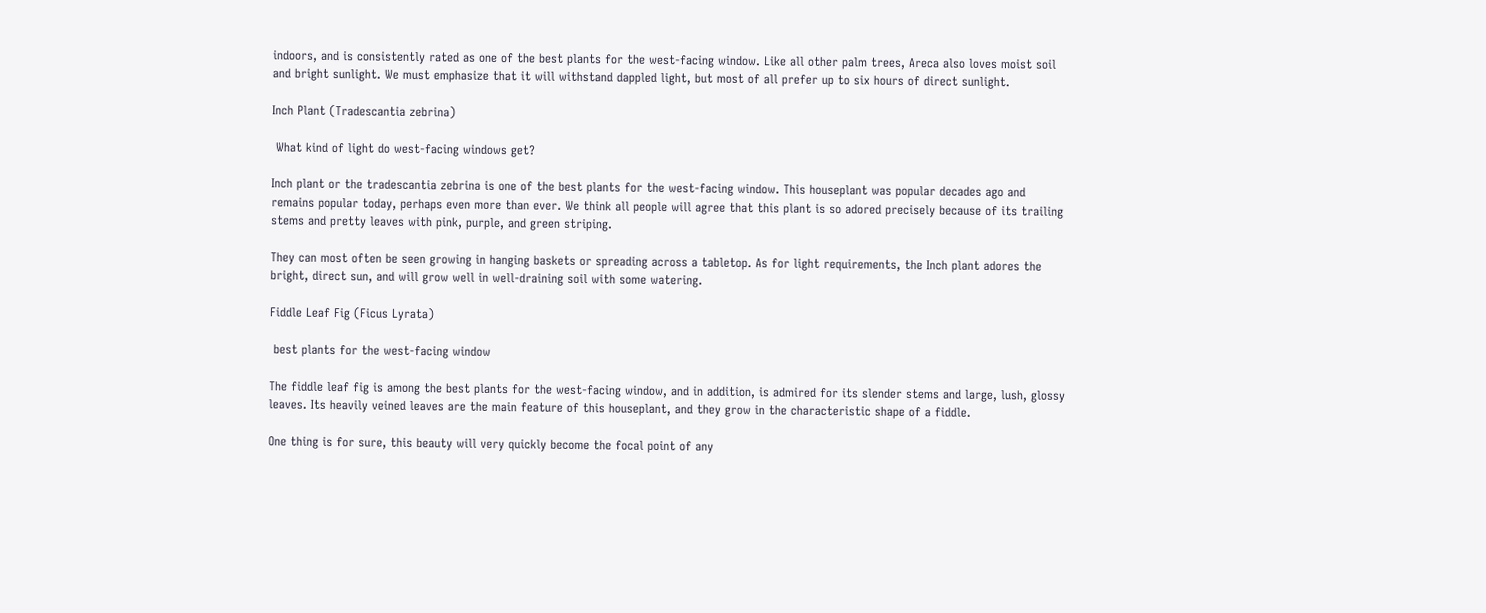indoors, and is consistently rated as one of the best plants for the west-facing window. Like all other palm trees, Areca also loves moist soil and bright sunlight. We must emphasize that it will withstand dappled light, but most of all prefer up to six hours of direct sunlight.

Inch Plant (Tradescantia zebrina)

 What kind of light do west-facing windows get?

Inch plant or the tradescantia zebrina is one of the best plants for the west-facing window. This houseplant was popular decades ago and remains popular today, perhaps even more than ever. We think all people will agree that this plant is so adored precisely because of its trailing stems and pretty leaves with pink, purple, and green striping.

They can most often be seen growing in hanging baskets or spreading across a tabletop. As for light requirements, the Inch plant adores the bright, direct sun, and will grow well in well-draining soil with some watering.

Fiddle Leaf Fig (Ficus Lyrata)

 best plants for the west-facing window

The fiddle leaf fig is among the best plants for the west-facing window, and in addition, is admired for its slender stems and large, lush, glossy leaves. Its heavily veined leaves are the main feature of this houseplant, and they grow in the characteristic shape of a fiddle.

One thing is for sure, this beauty will very quickly become the focal point of any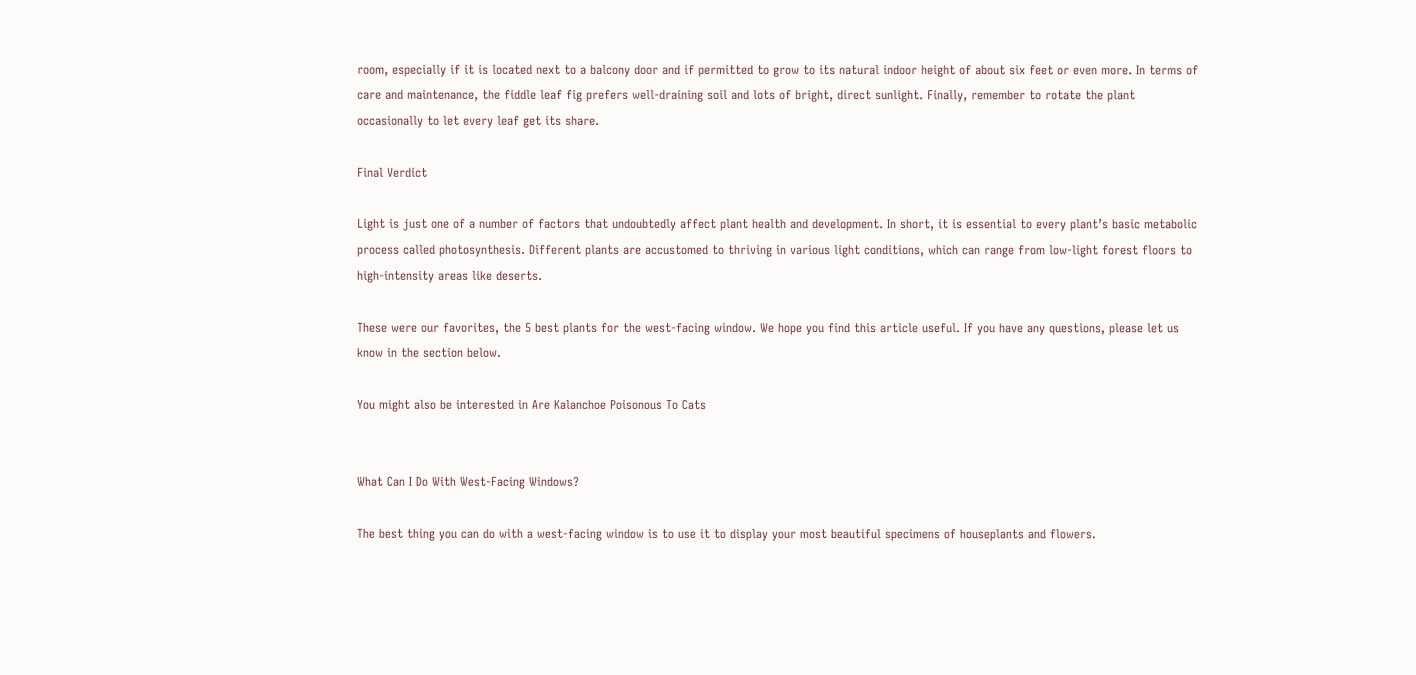room, especially if it is located next to a balcony door and if permitted to grow to its natural indoor height of about six feet or even more. In terms of care and maintenance, the fiddle leaf fig prefers well-draining soil and lots of bright, direct sunlight. Finally, remember to rotate the plant occasionally to let every leaf get its share.

Final Verdict

Light is just one of a number of factors that undoubtedly affect plant health and development. In short, it is essential to every plant’s basic metabolic process called photosynthesis. Different plants are accustomed to thriving in various light conditions, which can range from low-light forest floors to high-intensity areas like deserts.

These were our favorites, the 5 best plants for the west-facing window. We hope you find this article useful. If you have any questions, please let us know in the section below.

You might also be interested in Are Kalanchoe Poisonous To Cats


What Can I Do With West-Facing Windows?

The best thing you can do with a west-facing window is to use it to display your most beautiful specimens of houseplants and flowers.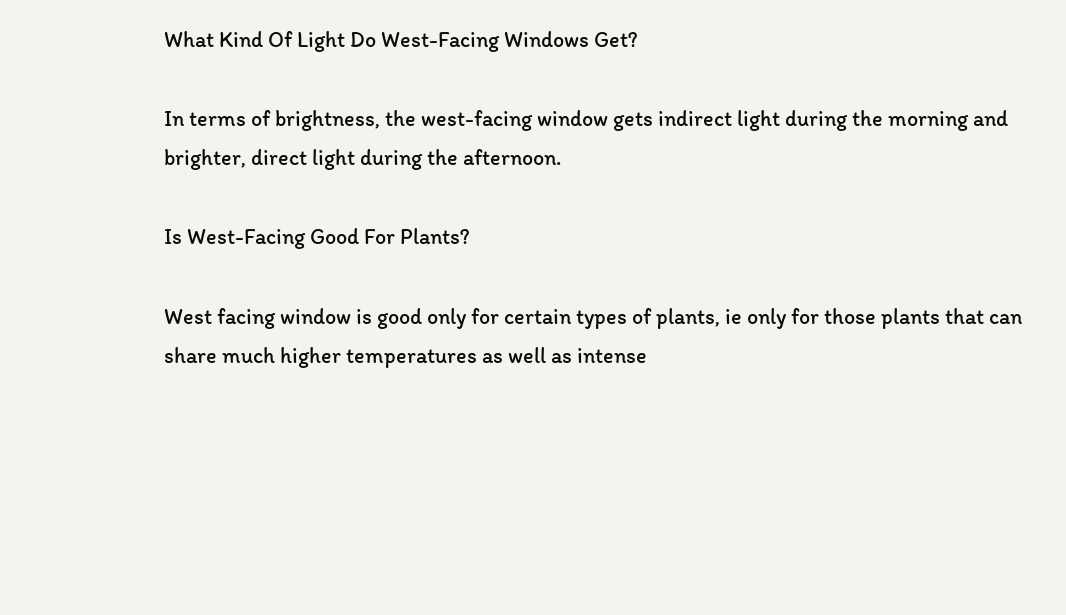What Kind Of Light Do West-Facing Windows Get?

In terms of brightness, the west-facing window gets indirect light during the morning and brighter, direct light during the afternoon.

Is West-Facing Good For Plants?

West facing window is good only for certain types of plants, ie only for those plants that can share much higher temperatures as well as intense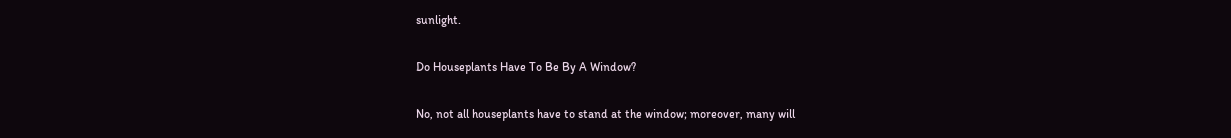sunlight.

Do Houseplants Have To Be By A Window?

No, not all houseplants have to stand at the window; moreover, many will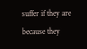suffer if they are because they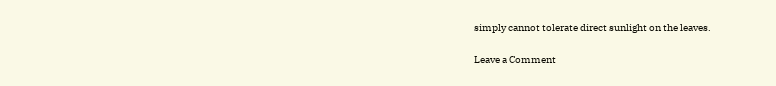simply cannot tolerate direct sunlight on the leaves.

Leave a Comment